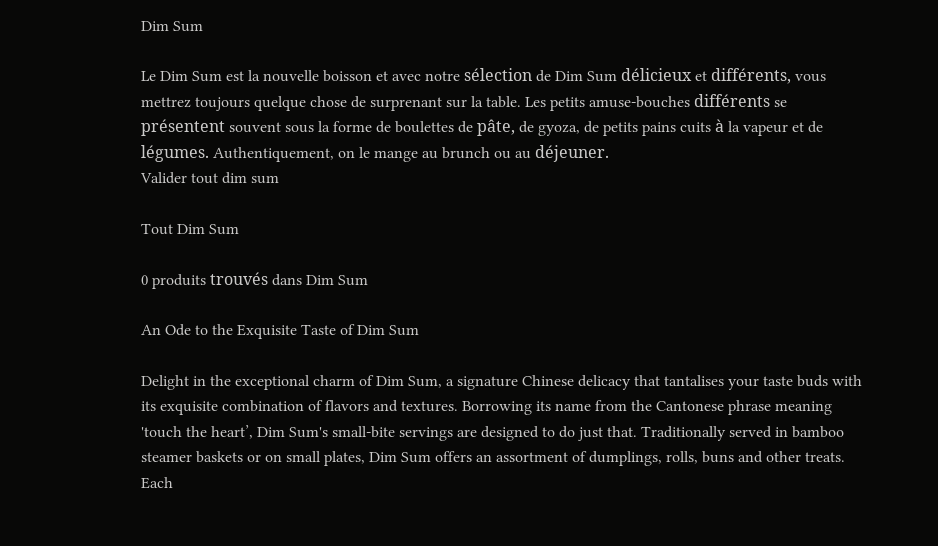Dim Sum

Le Dim Sum est la nouvelle boisson et avec notre sélection de Dim Sum délicieux et différents, vous mettrez toujours quelque chose de surprenant sur la table. Les petits amuse-bouches différents se présentent souvent sous la forme de boulettes de pâte, de gyoza, de petits pains cuits à la vapeur et de légumes. Authentiquement, on le mange au brunch ou au déjeuner.
Valider tout dim sum

Tout Dim Sum

0 produits trouvés dans Dim Sum

An Ode to the Exquisite Taste of Dim Sum

Delight in the exceptional charm of Dim Sum, a signature Chinese delicacy that tantalises your taste buds with its exquisite combination of flavors and textures. Borrowing its name from the Cantonese phrase meaning 'touch the heart’, Dim Sum's small-bite servings are designed to do just that. Traditionally served in bamboo steamer baskets or on small plates, Dim Sum offers an assortment of dumplings, rolls, buns and other treats. Each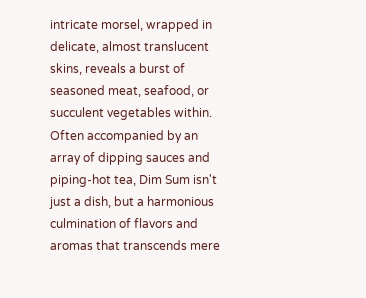intricate morsel, wrapped in delicate, almost translucent skins, reveals a burst of seasoned meat, seafood, or succulent vegetables within. Often accompanied by an array of dipping sauces and piping-hot tea, Dim Sum isn't just a dish, but a harmonious culmination of flavors and aromas that transcends mere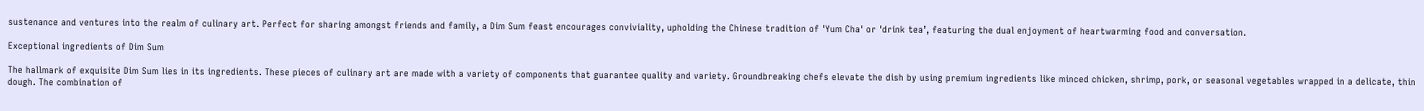sustenance and ventures into the realm of culinary art. Perfect for sharing amongst friends and family, a Dim Sum feast encourages conviviality, upholding the Chinese tradition of 'Yum Cha' or 'drink tea’, featuring the dual enjoyment of heartwarming food and conversation.

Exceptional ingredients of Dim Sum

The hallmark of exquisite Dim Sum lies in its ingredients. These pieces of culinary art are made with a variety of components that guarantee quality and variety. Groundbreaking chefs elevate the dish by using premium ingredients like minced chicken, shrimp, pork, or seasonal vegetables wrapped in a delicate, thin dough. The combination of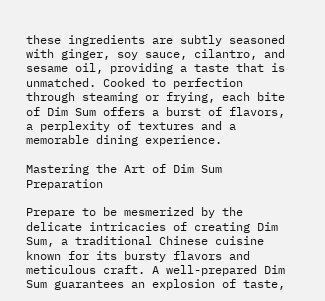these ingredients are subtly seasoned with ginger, soy sauce, cilantro, and sesame oil, providing a taste that is unmatched. Cooked to perfection through steaming or frying, each bite of Dim Sum offers a burst of flavors, a perplexity of textures and a memorable dining experience.

Mastering the Art of Dim Sum Preparation

Prepare to be mesmerized by the delicate intricacies of creating Dim Sum, a traditional Chinese cuisine known for its bursty flavors and meticulous craft. A well-prepared Dim Sum guarantees an explosion of taste,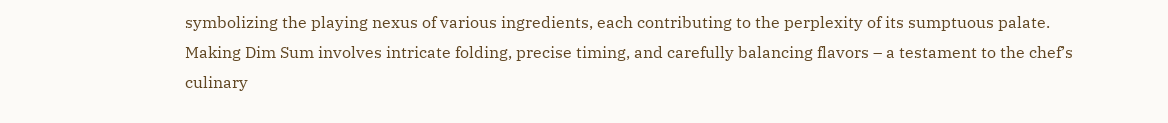symbolizing the playing nexus of various ingredients, each contributing to the perplexity of its sumptuous palate. Making Dim Sum involves intricate folding, precise timing, and carefully balancing flavors – a testament to the chef’s culinary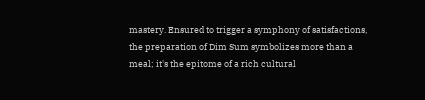mastery. Ensured to trigger a symphony of satisfactions, the preparation of Dim Sum symbolizes more than a meal; it's the epitome of a rich cultural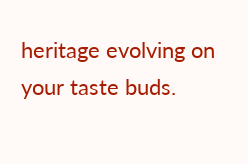heritage evolving on your taste buds.